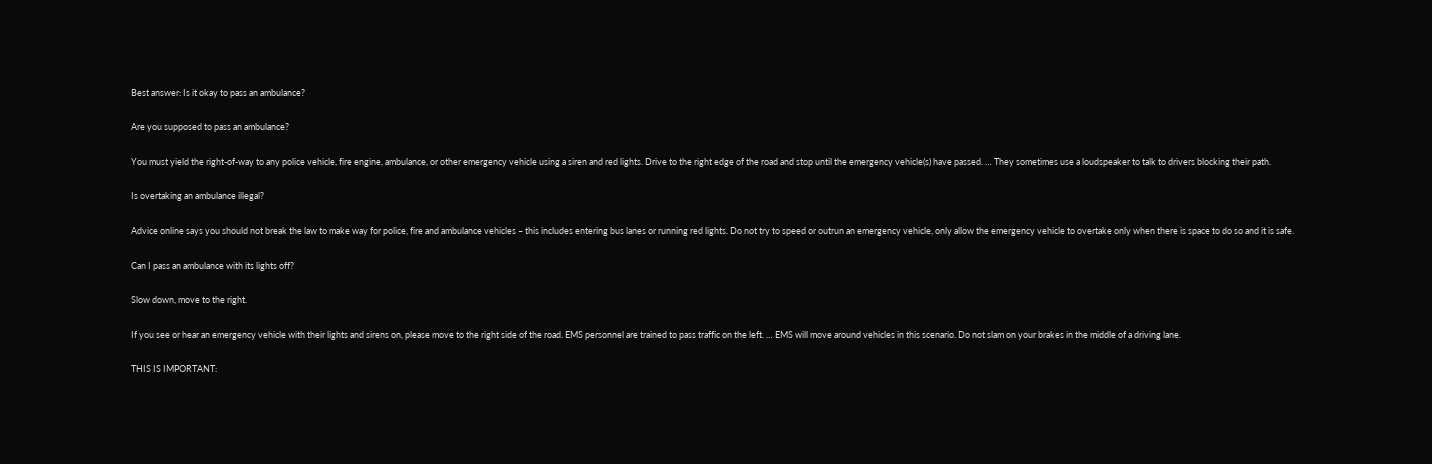Best answer: Is it okay to pass an ambulance?

Are you supposed to pass an ambulance?

You must yield the right-of-way to any police vehicle, fire engine, ambulance, or other emergency vehicle using a siren and red lights. Drive to the right edge of the road and stop until the emergency vehicle(s) have passed. … They sometimes use a loudspeaker to talk to drivers blocking their path.

Is overtaking an ambulance illegal?

Advice online says you should not break the law to make way for police, fire and ambulance vehicles – this includes entering bus lanes or running red lights. Do not try to speed or outrun an emergency vehicle, only allow the emergency vehicle to overtake only when there is space to do so and it is safe.

Can I pass an ambulance with its lights off?

Slow down, move to the right.

If you see or hear an emergency vehicle with their lights and sirens on, please move to the right side of the road. EMS personnel are trained to pass traffic on the left. … EMS will move around vehicles in this scenario. Do not slam on your brakes in the middle of a driving lane.

THIS IS IMPORTANT: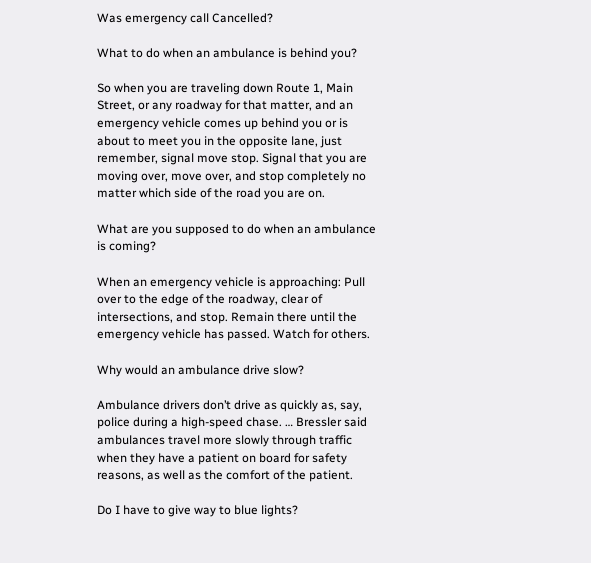Was emergency call Cancelled?

What to do when an ambulance is behind you?

So when you are traveling down Route 1, Main Street, or any roadway for that matter, and an emergency vehicle comes up behind you or is about to meet you in the opposite lane, just remember, signal move stop. Signal that you are moving over, move over, and stop completely no matter which side of the road you are on.

What are you supposed to do when an ambulance is coming?

When an emergency vehicle is approaching: Pull over to the edge of the roadway, clear of intersections, and stop. Remain there until the emergency vehicle has passed. Watch for others.

Why would an ambulance drive slow?

Ambulance drivers don’t drive as quickly as, say, police during a high-speed chase. … Bressler said ambulances travel more slowly through traffic when they have a patient on board for safety reasons, as well as the comfort of the patient.

Do I have to give way to blue lights?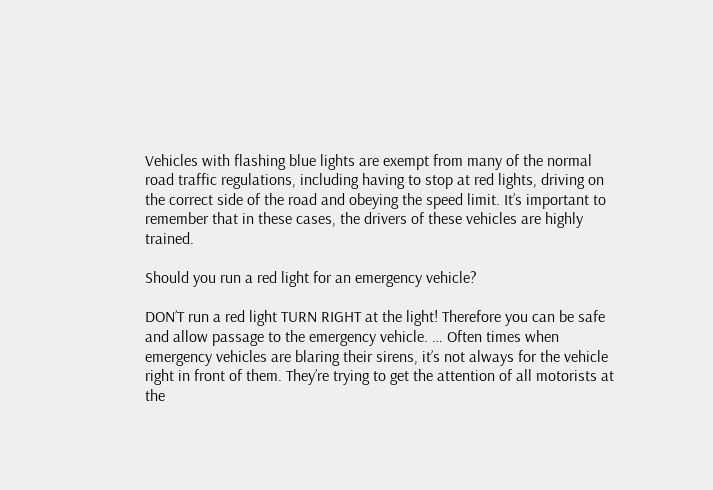Vehicles with flashing blue lights are exempt from many of the normal road traffic regulations, including having to stop at red lights, driving on the correct side of the road and obeying the speed limit. It’s important to remember that in these cases, the drivers of these vehicles are highly trained.

Should you run a red light for an emergency vehicle?

DON’T run a red light TURN RIGHT at the light! Therefore you can be safe and allow passage to the emergency vehicle. … Often times when emergency vehicles are blaring their sirens, it’s not always for the vehicle right in front of them. They’re trying to get the attention of all motorists at the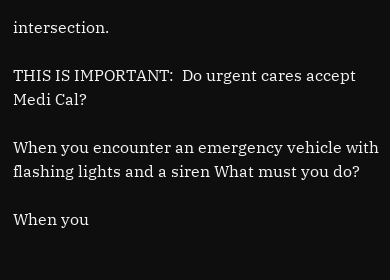intersection.

THIS IS IMPORTANT:  Do urgent cares accept Medi Cal?

When you encounter an emergency vehicle with flashing lights and a siren What must you do?

When you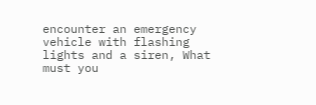encounter an emergency vehicle with flashing lights and a siren, What must you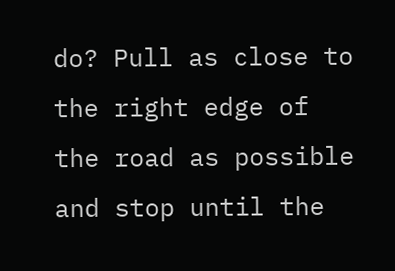do? Pull as close to the right edge of the road as possible and stop until the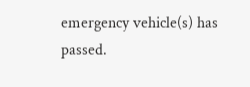emergency vehicle(s) has passed.